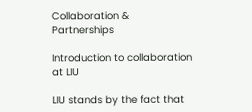Collaboration & Partnerships

Introduction to collaboration at LIU

LIU stands by the fact that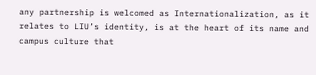any partnership is welcomed as Internationalization, as it relates to LIU’s identity, is at the heart of its name and campus culture that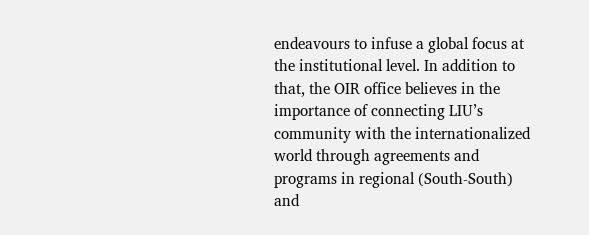endeavours to infuse a global focus at the institutional level. In addition to that, the OIR office believes in the importance of connecting LIU’s community with the internationalized world through agreements and programs in regional (South-South) and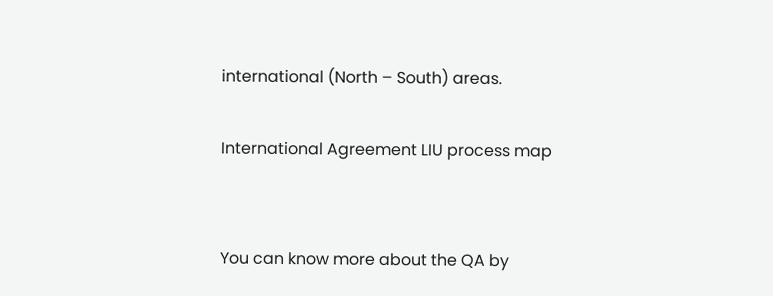international (North – South) areas.

International Agreement LIU process map


You can know more about the QA by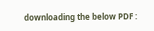downloading the below PDF :